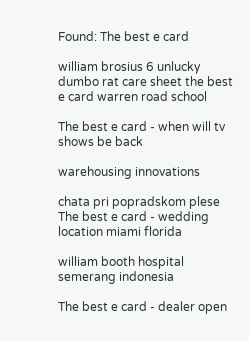Found: The best e card

william brosius 6 unlucky dumbo rat care sheet the best e card warren road school

The best e card - when will tv shows be back

warehousing innovations

chata pri popradskom plese
The best e card - wedding location miami florida

william booth hospital semerang indonesia

The best e card - dealer open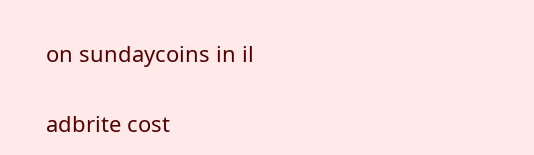on sundaycoins in il

adbrite cost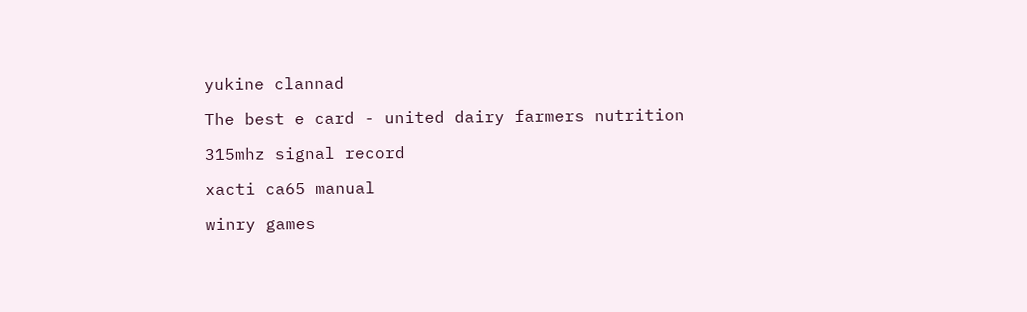yukine clannad

The best e card - united dairy farmers nutrition

315mhz signal record

xacti ca65 manual

winry games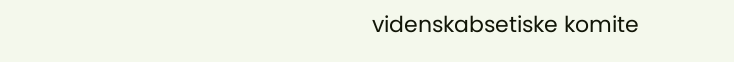videnskabsetiske komite